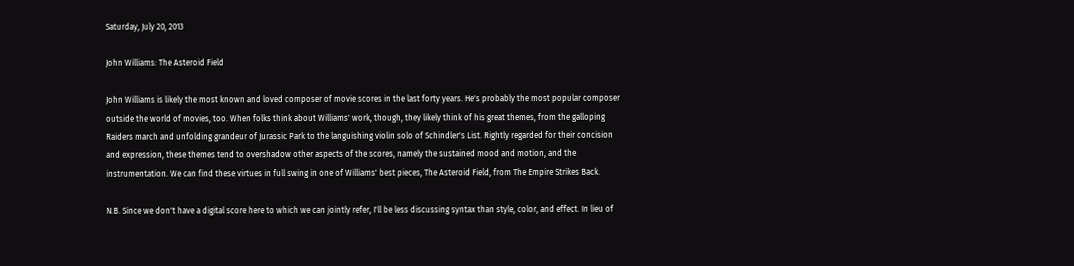Saturday, July 20, 2013

John Williams: The Asteroid Field

John Williams is likely the most known and loved composer of movie scores in the last forty years. He's probably the most popular composer outside the world of movies, too. When folks think about Williams' work, though, they likely think of his great themes, from the galloping Raiders march and unfolding grandeur of Jurassic Park to the languishing violin solo of Schindler's List. Rightly regarded for their concision and expression, these themes tend to overshadow other aspects of the scores, namely the sustained mood and motion, and the instrumentation. We can find these virtues in full swing in one of Williams' best pieces, The Asteroid Field, from The Empire Strikes Back.

N.B. Since we don't have a digital score here to which we can jointly refer, I'll be less discussing syntax than style, color, and effect. In lieu of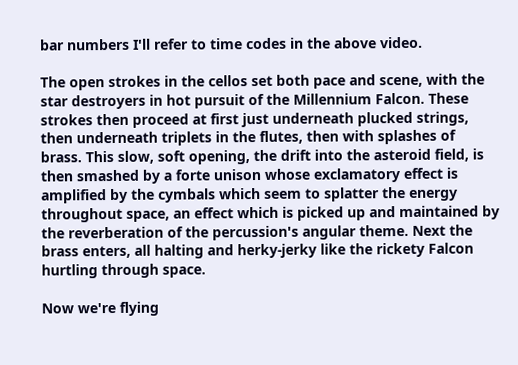bar numbers I'll refer to time codes in the above video.

The open strokes in the cellos set both pace and scene, with the star destroyers in hot pursuit of the Millennium Falcon. These strokes then proceed at first just underneath plucked strings, then underneath triplets in the flutes, then with splashes of brass. This slow, soft opening, the drift into the asteroid field, is then smashed by a forte unison whose exclamatory effect is amplified by the cymbals which seem to splatter the energy throughout space, an effect which is picked up and maintained by the reverberation of the percussion's angular theme. Next the brass enters, all halting and herky-jerky like the rickety Falcon hurtling through space.

Now we're flying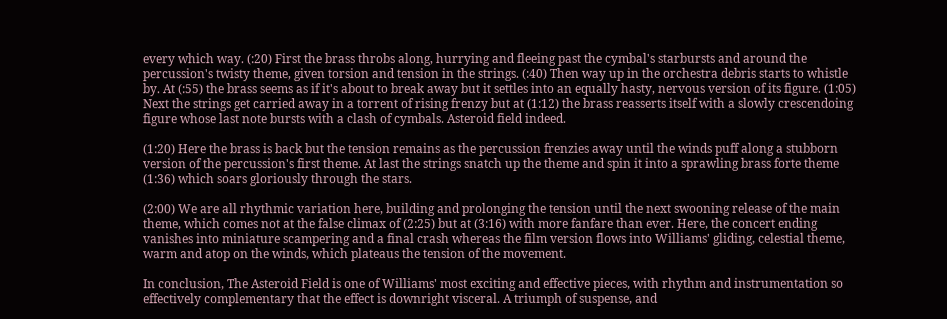every which way. (:20) First the brass throbs along, hurrying and fleeing past the cymbal's starbursts and around the percussion's twisty theme, given torsion and tension in the strings. (:40) Then way up in the orchestra debris starts to whistle by. At (:55) the brass seems as if it's about to break away but it settles into an equally hasty, nervous version of its figure. (1:05) Next the strings get carried away in a torrent of rising frenzy but at (1:12) the brass reasserts itself with a slowly crescendoing figure whose last note bursts with a clash of cymbals. Asteroid field indeed.

(1:20) Here the brass is back but the tension remains as the percussion frenzies away until the winds puff along a stubborn version of the percussion's first theme. At last the strings snatch up the theme and spin it into a sprawling brass forte theme (1:36) which soars gloriously through the stars.

(2:00) We are all rhythmic variation here, building and prolonging the tension until the next swooning release of the main theme, which comes not at the false climax of (2:25) but at (3:16) with more fanfare than ever. Here, the concert ending vanishes into miniature scampering and a final crash whereas the film version flows into Williams' gliding, celestial theme, warm and atop on the winds, which plateaus the tension of the movement.

In conclusion, The Asteroid Field is one of Williams' most exciting and effective pieces, with rhythm and instrumentation so effectively complementary that the effect is downright visceral. A triumph of suspense, and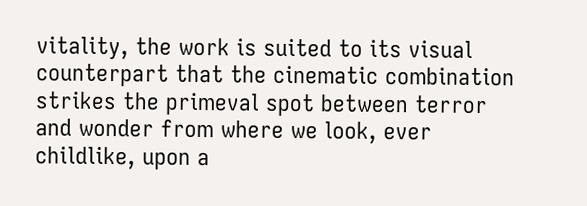vitality, the work is suited to its visual counterpart that the cinematic combination strikes the primeval spot between terror and wonder from where we look, ever childlike, upon a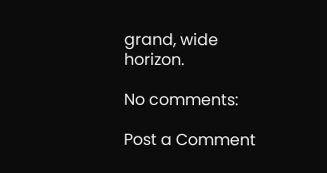grand, wide horizon.

No comments:

Post a Comment